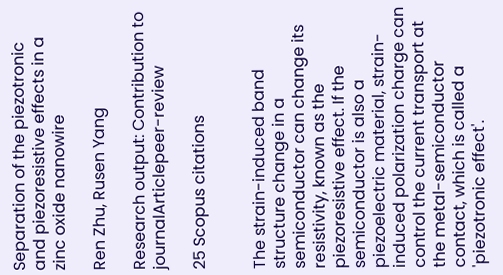Separation of the piezotronic and piezoresistive effects in a zinc oxide nanowire

Ren Zhu, Rusen Yang

Research output: Contribution to journalArticlepeer-review

25 Scopus citations


The strain-induced band structure change in a semiconductor can change its resistivity, known as the piezoresistive effect. If the semiconductor is also a piezoelectric material, strain-induced polarization charge can control the current transport at the metal-semiconductor contact, which is called a 'piezotronic effect'.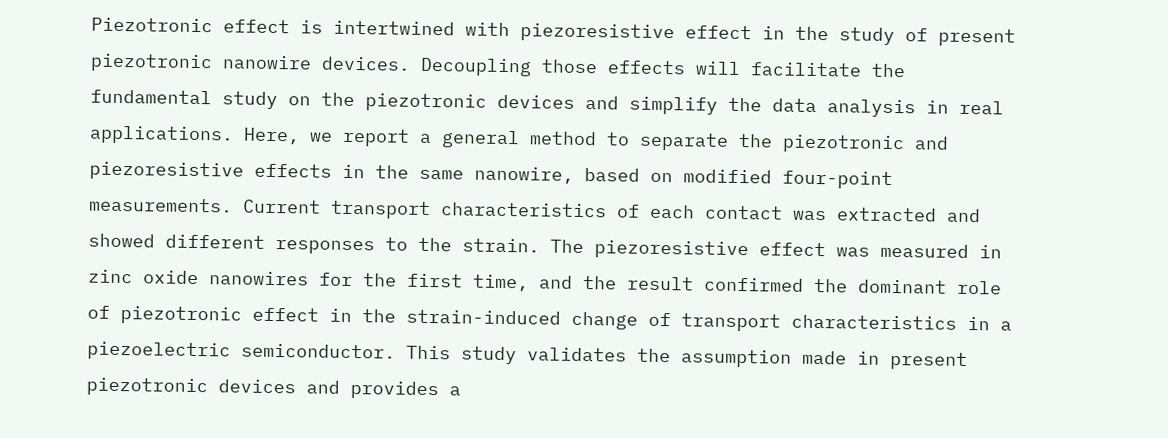Piezotronic effect is intertwined with piezoresistive effect in the study of present piezotronic nanowire devices. Decoupling those effects will facilitate the fundamental study on the piezotronic devices and simplify the data analysis in real applications. Here, we report a general method to separate the piezotronic and piezoresistive effects in the same nanowire, based on modified four-point measurements. Current transport characteristics of each contact was extracted and showed different responses to the strain. The piezoresistive effect was measured in zinc oxide nanowires for the first time, and the result confirmed the dominant role of piezotronic effect in the strain-induced change of transport characteristics in a piezoelectric semiconductor. This study validates the assumption made in present piezotronic devices and provides a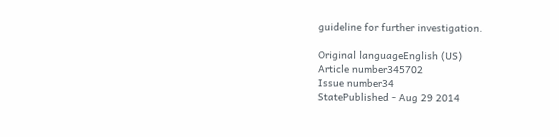guideline for further investigation.

Original languageEnglish (US)
Article number345702
Issue number34
StatePublished - Aug 29 2014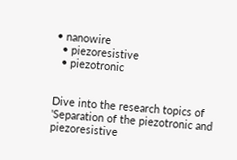• nanowire
  • piezoresistive
  • piezotronic


Dive into the research topics of 'Separation of the piezotronic and piezoresistive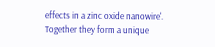effects in a zinc oxide nanowire'. Together they form a unique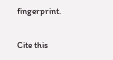fingerprint.

Cite this